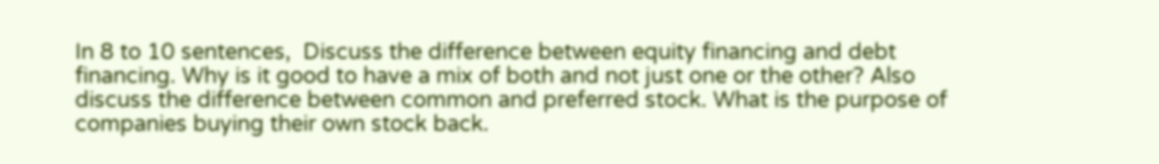In 8 to 10 sentences,  Discuss the difference between equity financing and debt financing. Why is it good to have a mix of both and not just one or the other? Also discuss the difference between common and preferred stock. What is the purpose of companies buying their own stock back.